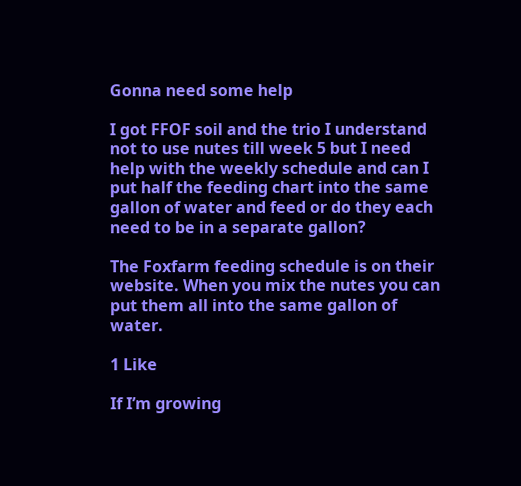Gonna need some help

I got FFOF soil and the trio I understand not to use nutes till week 5 but I need help with the weekly schedule and can I put half the feeding chart into the same gallon of water and feed or do they each need to be in a separate gallon?

The Foxfarm feeding schedule is on their website. When you mix the nutes you can put them all into the same gallon of water.

1 Like

If I’m growing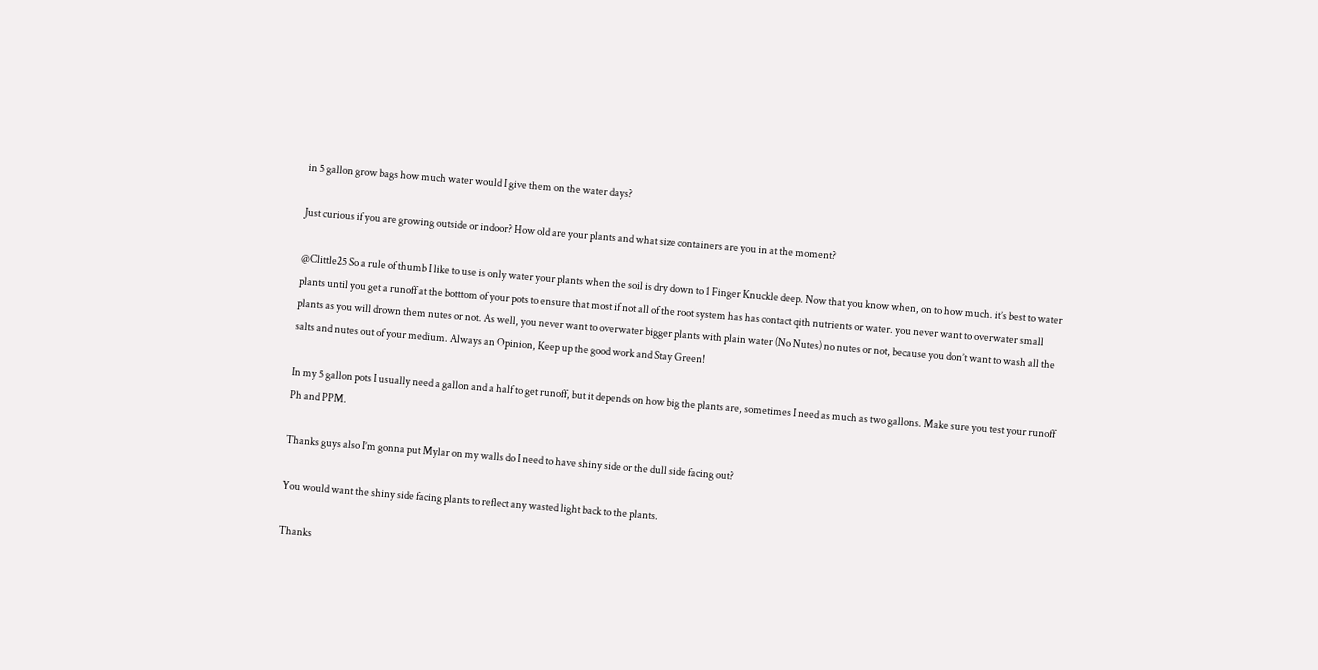in 5 gallon grow bags how much water would I give them on the water days?

Just curious if you are growing outside or indoor? How old are your plants and what size containers are you in at the moment?

@Clittle25 So a rule of thumb I like to use is only water your plants when the soil is dry down to 1 Finger Knuckle deep. Now that you know when, on to how much. it’s best to water plants until you get a runoff at the botttom of your pots to ensure that most if not all of the root system has has contact qith nutrients or water. you never want to overwater small plants as you will drown them nutes or not. As well, you never want to overwater bigger plants with plain water (No Nutes) no nutes or not, because you don’t want to wash all the salts and nutes out of your medium. Always an Opinion, Keep up the good work and Stay Green!

In my 5 gallon pots I usually need a gallon and a half to get runoff, but it depends on how big the plants are, sometimes I need as much as two gallons. Make sure you test your runoff Ph and PPM.

Thanks guys also I’m gonna put Mylar on my walls do I need to have shiny side or the dull side facing out?

You would want the shiny side facing plants to reflect any wasted light back to the plants.

Thanks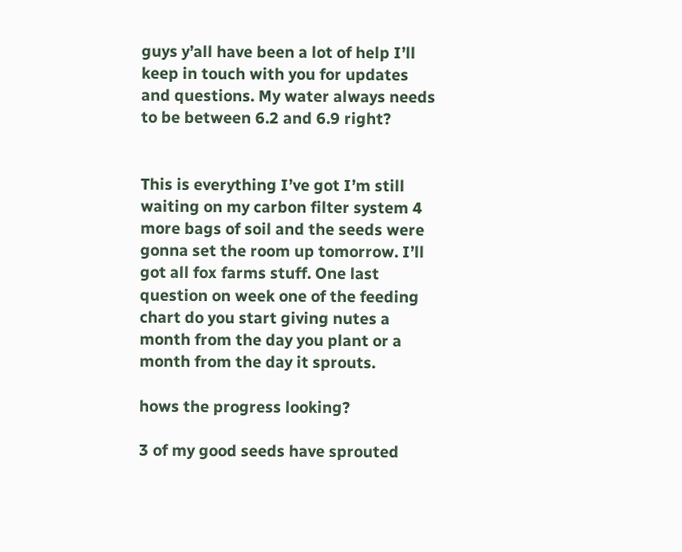guys y’all have been a lot of help I’ll keep in touch with you for updates and questions. My water always needs to be between 6.2 and 6.9 right?


This is everything I’ve got I’m still waiting on my carbon filter system 4 more bags of soil and the seeds were gonna set the room up tomorrow. I’ll got all fox farms stuff. One last question on week one of the feeding chart do you start giving nutes a month from the day you plant or a month from the day it sprouts.

hows the progress looking?

3 of my good seeds have sprouted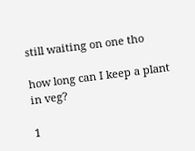still waiting on one tho

how long can I keep a plant in veg?

1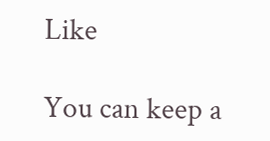Like

You can keep a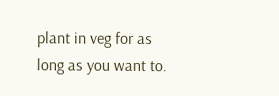plant in veg for as long as you want to.